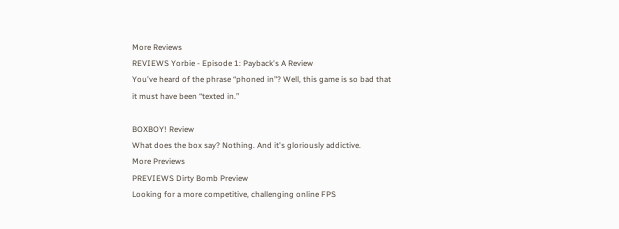More Reviews
REVIEWS Yorbie - Episode 1: Payback's A Review
You've heard of the phrase “phoned in"? Well, this game is so bad that it must have been “texted in.”

BOXBOY! Review
What does the box say? Nothing. And it's gloriously addictive.
More Previews
PREVIEWS Dirty Bomb Preview
Looking for a more competitive, challenging online FPS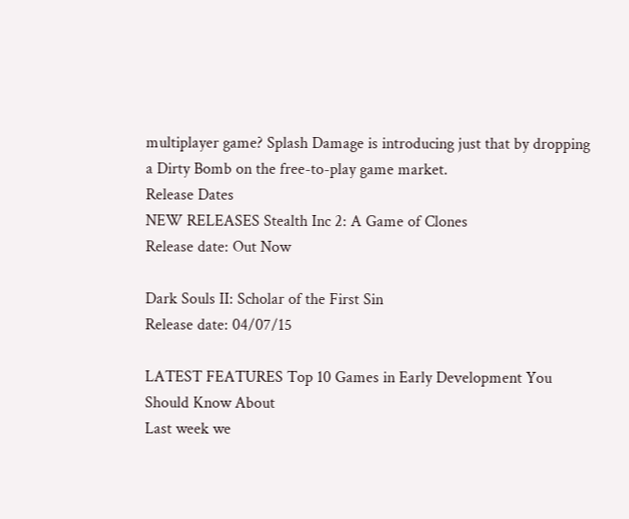multiplayer game? Splash Damage is introducing just that by dropping a Dirty Bomb on the free-to-play game market.
Release Dates
NEW RELEASES Stealth Inc 2: A Game of Clones
Release date: Out Now

Dark Souls II: Scholar of the First Sin
Release date: 04/07/15

LATEST FEATURES Top 10 Games in Early Development You Should Know About
Last week we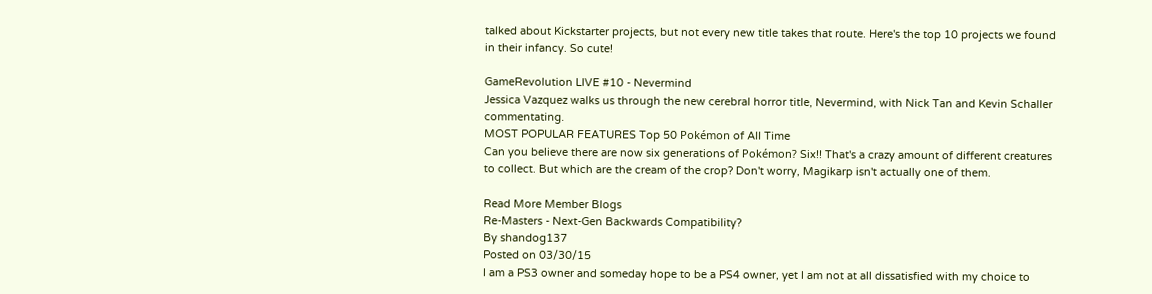talked about Kickstarter projects, but not every new title takes that route. Here's the top 10 projects we found in their infancy. So cute!

GameRevolution LIVE #10 - Nevermind
Jessica Vazquez walks us through the new cerebral horror title, Nevermind, with Nick Tan and Kevin Schaller commentating.
MOST POPULAR FEATURES Top 50 Pokémon of All Time
Can you believe there are now six generations of Pokémon? Six!! That's a crazy amount of different creatures to collect. But which are the cream of the crop? Don't worry, Magikarp isn't actually one of them.

Read More Member Blogs
Re-Masters - Next-Gen Backwards Compatibility?
By shandog137
Posted on 03/30/15
I am a PS3 owner and someday hope to be a PS4 owner, yet I am not at all dissatisfied with my choice to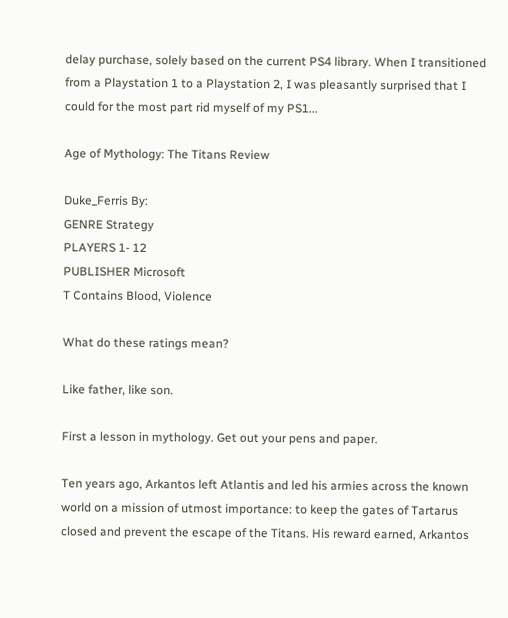delay purchase, solely based on the current PS4 library. When I transitioned from a Playstation 1 to a Playstation 2, I was pleasantly surprised that I could for the most part rid myself of my PS1...

Age of Mythology: The Titans Review

Duke_Ferris By:
GENRE Strategy
PLAYERS 1- 12
PUBLISHER Microsoft
T Contains Blood, Violence

What do these ratings mean?

Like father, like son.

First a lesson in mythology. Get out your pens and paper.

Ten years ago, Arkantos left Atlantis and led his armies across the known world on a mission of utmost importance: to keep the gates of Tartarus closed and prevent the escape of the Titans. His reward earned, Arkantos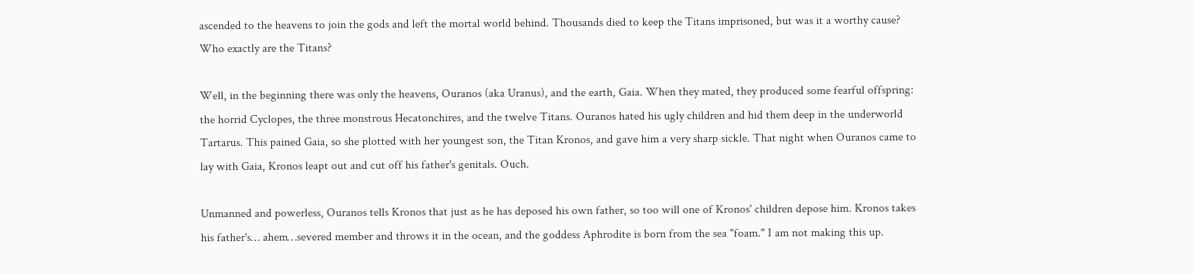ascended to the heavens to join the gods and left the mortal world behind. Thousands died to keep the Titans imprisoned, but was it a worthy cause? Who exactly are the Titans?

Well, in the beginning there was only the heavens, Ouranos (aka Uranus), and the earth, Gaia. When they mated, they produced some fearful offspring: the horrid Cyclopes, the three monstrous Hecatonchires, and the twelve Titans. Ouranos hated his ugly children and hid them deep in the underworld Tartarus. This pained Gaia, so she plotted with her youngest son, the Titan Kronos, and gave him a very sharp sickle. That night when Ouranos came to lay with Gaia, Kronos leapt out and cut off his father's genitals. Ouch.

Unmanned and powerless, Ouranos tells Kronos that just as he has deposed his own father, so too will one of Kronos' children depose him. Kronos takes his father's… ahem…severed member and throws it in the ocean, and the goddess Aphrodite is born from the sea "foam." I am not making this up.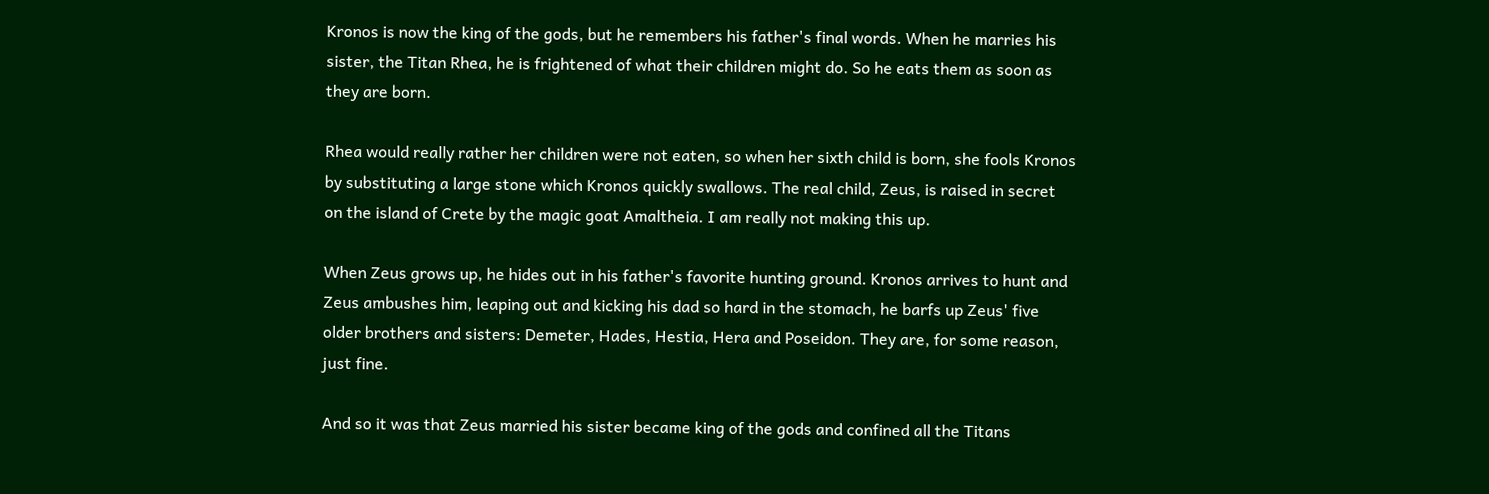Kronos is now the king of the gods, but he remembers his father's final words. When he marries his sister, the Titan Rhea, he is frightened of what their children might do. So he eats them as soon as they are born.

Rhea would really rather her children were not eaten, so when her sixth child is born, she fools Kronos by substituting a large stone which Kronos quickly swallows. The real child, Zeus, is raised in secret on the island of Crete by the magic goat Amaltheia. I am really not making this up.

When Zeus grows up, he hides out in his father's favorite hunting ground. Kronos arrives to hunt and Zeus ambushes him, leaping out and kicking his dad so hard in the stomach, he barfs up Zeus' five older brothers and sisters: Demeter, Hades, Hestia, Hera and Poseidon. They are, for some reason, just fine.

And so it was that Zeus married his sister became king of the gods and confined all the Titans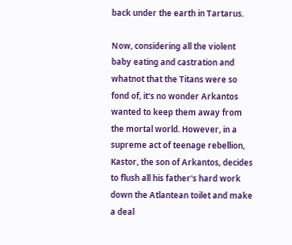back under the earth in Tartarus.

Now, considering all the violent baby eating and castration and whatnot that the Titans were so fond of, it's no wonder Arkantos wanted to keep them away from the mortal world. However, in a supreme act of teenage rebellion, Kastor, the son of Arkantos, decides to flush all his father's hard work down the Atlantean toilet and make a deal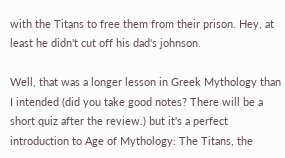with the Titans to free them from their prison. Hey, at least he didn't cut off his dad's johnson.

Well, that was a longer lesson in Greek Mythology than I intended (did you take good notes? There will be a short quiz after the review.) but it's a perfect introduction to Age of Mythology: The Titans, the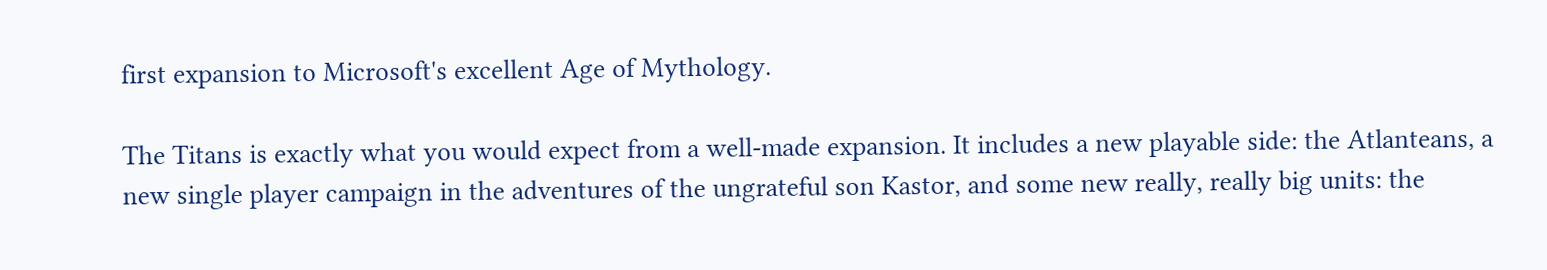first expansion to Microsoft's excellent Age of Mythology.

The Titans is exactly what you would expect from a well-made expansion. It includes a new playable side: the Atlanteans, a new single player campaign in the adventures of the ungrateful son Kastor, and some new really, really big units: the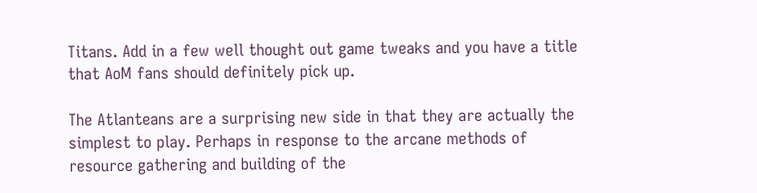Titans. Add in a few well thought out game tweaks and you have a title that AoM fans should definitely pick up.

The Atlanteans are a surprising new side in that they are actually the simplest to play. Perhaps in response to the arcane methods of resource gathering and building of the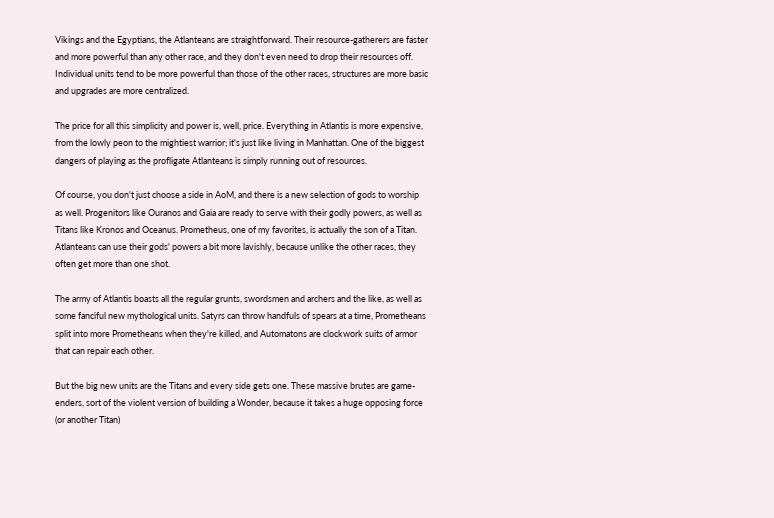Vikings and the Egyptians, the Atlanteans are straightforward. Their resource-gatherers are faster and more powerful than any other race, and they don't even need to drop their resources off. Individual units tend to be more powerful than those of the other races, structures are more basic and upgrades are more centralized.

The price for all this simplicity and power is, well, price. Everything in Atlantis is more expensive, from the lowly peon to the mightiest warrior; it's just like living in Manhattan. One of the biggest dangers of playing as the profligate Atlanteans is simply running out of resources.

Of course, you don't just choose a side in AoM, and there is a new selection of gods to worship as well. Progenitors like Ouranos and Gaia are ready to serve with their godly powers, as well as Titans like Kronos and Oceanus. Prometheus, one of my favorites, is actually the son of a Titan. Atlanteans can use their gods' powers a bit more lavishly, because unlike the other races, they often get more than one shot.

The army of Atlantis boasts all the regular grunts, swordsmen and archers and the like, as well as some fanciful new mythological units. Satyrs can throw handfuls of spears at a time, Prometheans split into more Prometheans when they're killed, and Automatons are clockwork suits of armor that can repair each other.

But the big new units are the Titans and every side gets one. These massive brutes are game-enders, sort of the violent version of building a Wonder, because it takes a huge opposing force (or another Titan)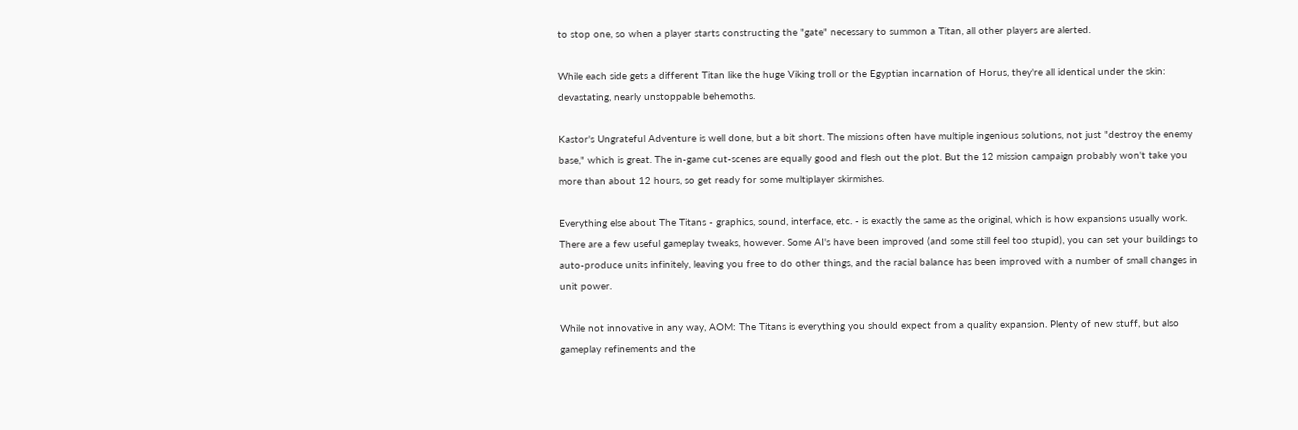to stop one, so when a player starts constructing the "gate" necessary to summon a Titan, all other players are alerted.

While each side gets a different Titan like the huge Viking troll or the Egyptian incarnation of Horus, they're all identical under the skin: devastating, nearly unstoppable behemoths.

Kastor's Ungrateful Adventure is well done, but a bit short. The missions often have multiple ingenious solutions, not just "destroy the enemy base," which is great. The in-game cut-scenes are equally good and flesh out the plot. But the 12 mission campaign probably won't take you more than about 12 hours, so get ready for some multiplayer skirmishes.

Everything else about The Titans - graphics, sound, interface, etc. - is exactly the same as the original, which is how expansions usually work. There are a few useful gameplay tweaks, however. Some AI's have been improved (and some still feel too stupid), you can set your buildings to auto-produce units infinitely, leaving you free to do other things, and the racial balance has been improved with a number of small changes in unit power.

While not innovative in any way, AOM: The Titans is everything you should expect from a quality expansion. Plenty of new stuff, but also gameplay refinements and the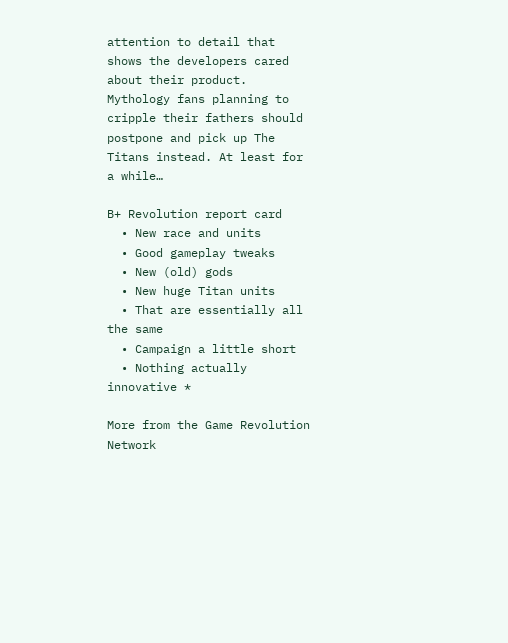attention to detail that shows the developers cared about their product. Mythology fans planning to cripple their fathers should postpone and pick up The Titans instead. At least for a while…

B+ Revolution report card
  • New race and units
  • Good gameplay tweaks
  • New (old) gods
  • New huge Titan units
  • That are essentially all the same
  • Campaign a little short
  • Nothing actually innovative *

More from the Game Revolution Network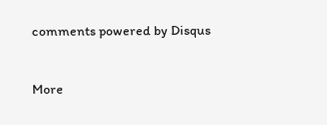comments powered by Disqus


More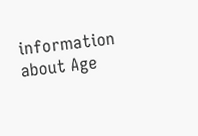information about Age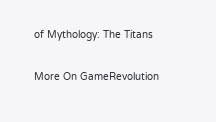of Mythology: The Titans

More On GameRevolution